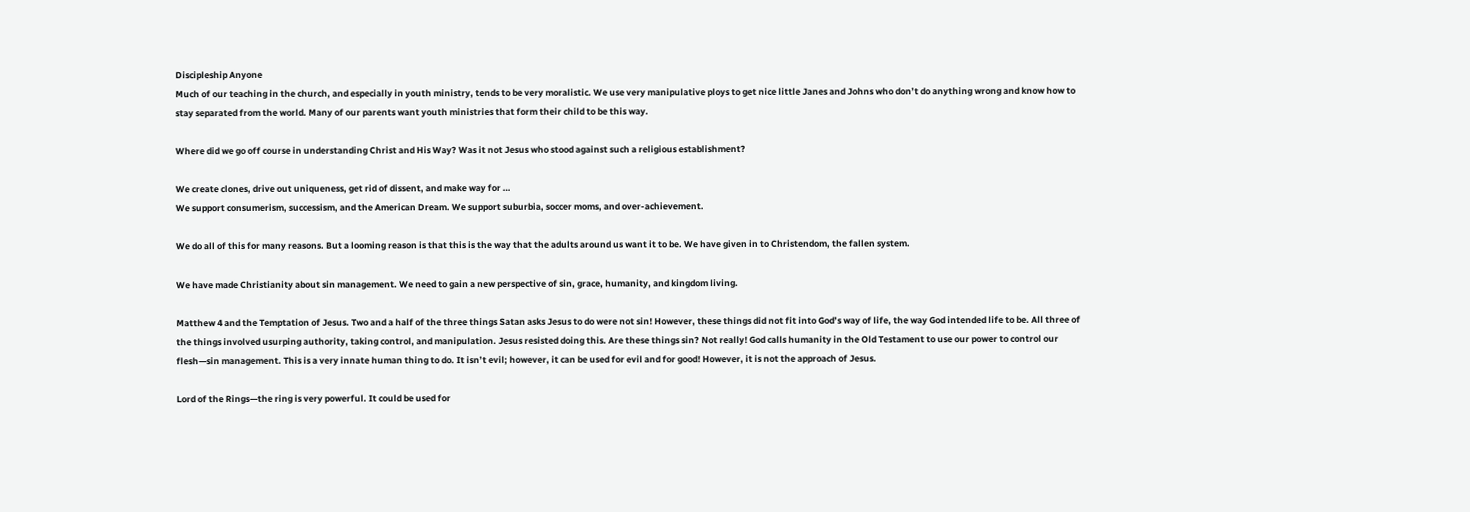Discipleship Anyone
Much of our teaching in the church, and especially in youth ministry, tends to be very moralistic. We use very manipulative ploys to get nice little Janes and Johns who don’t do anything wrong and know how to stay separated from the world. Many of our parents want youth ministries that form their child to be this way.

Where did we go off course in understanding Christ and His Way? Was it not Jesus who stood against such a religious establishment?

We create clones, drive out uniqueness, get rid of dissent, and make way for …
We support consumerism, successism, and the American Dream. We support suburbia, soccer moms, and over-achievement.

We do all of this for many reasons. But a looming reason is that this is the way that the adults around us want it to be. We have given in to Christendom, the fallen system.

We have made Christianity about sin management. We need to gain a new perspective of sin, grace, humanity, and kingdom living.

Matthew 4 and the Temptation of Jesus. Two and a half of the three things Satan asks Jesus to do were not sin! However, these things did not fit into God’s way of life, the way God intended life to be. All three of the things involved usurping authority, taking control, and manipulation. Jesus resisted doing this. Are these things sin? Not really! God calls humanity in the Old Testament to use our power to control our flesh—sin management. This is a very innate human thing to do. It isn’t evil; however, it can be used for evil and for good! However, it is not the approach of Jesus.

Lord of the Rings—the ring is very powerful. It could be used for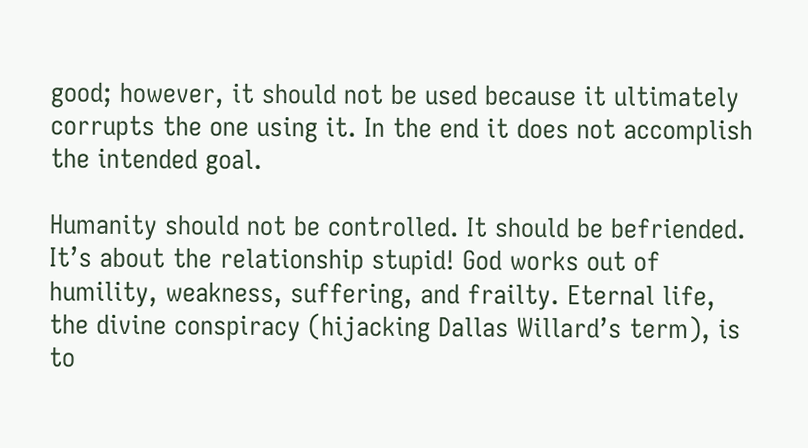good; however, it should not be used because it ultimately corrupts the one using it. In the end it does not accomplish the intended goal.

Humanity should not be controlled. It should be befriended. It’s about the relationship stupid! God works out of humility, weakness, suffering, and frailty. Eternal life, the divine conspiracy (hijacking Dallas Willard’s term), is to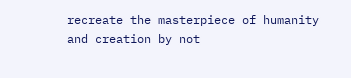recreate the masterpiece of humanity and creation by not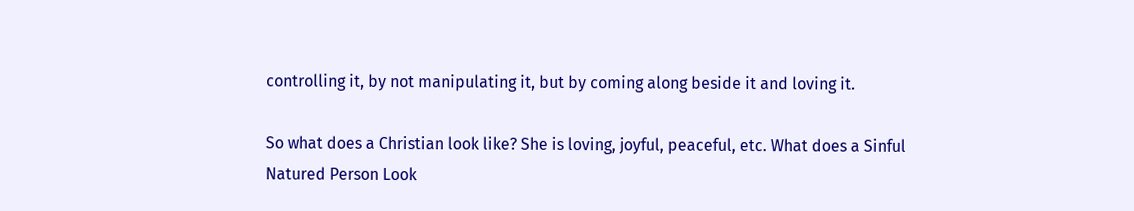controlling it, by not manipulating it, but by coming along beside it and loving it.

So what does a Christian look like? She is loving, joyful, peaceful, etc. What does a Sinful Natured Person Look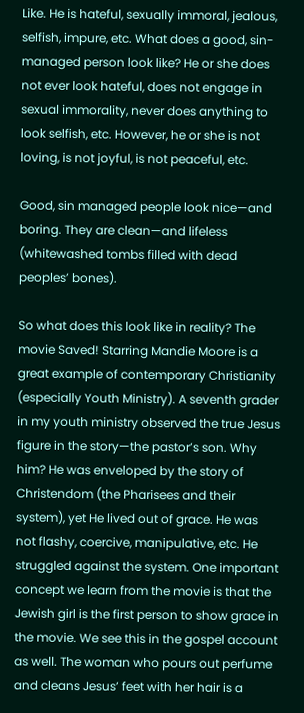Like. He is hateful, sexually immoral, jealous, selfish, impure, etc. What does a good, sin-managed person look like? He or she does not ever look hateful, does not engage in sexual immorality, never does anything to look selfish, etc. However, he or she is not loving, is not joyful, is not peaceful, etc.

Good, sin managed people look nice—and boring. They are clean—and lifeless (whitewashed tombs filled with dead peoples’ bones).

So what does this look like in reality? The movie Saved! Starring Mandie Moore is a great example of contemporary Christianity (especially Youth Ministry). A seventh grader in my youth ministry observed the true Jesus figure in the story—the pastor’s son. Why him? He was enveloped by the story of Christendom (the Pharisees and their system), yet He lived out of grace. He was not flashy, coercive, manipulative, etc. He struggled against the system. One important concept we learn from the movie is that the Jewish girl is the first person to show grace in the movie. We see this in the gospel account as well. The woman who pours out perfume and cleans Jesus’ feet with her hair is a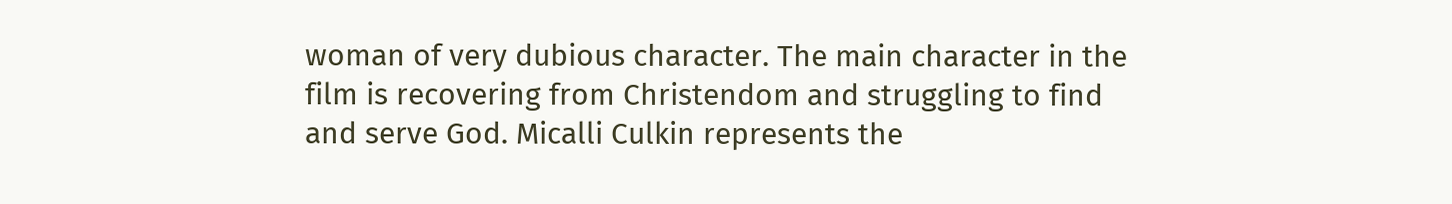woman of very dubious character. The main character in the film is recovering from Christendom and struggling to find and serve God. Micalli Culkin represents the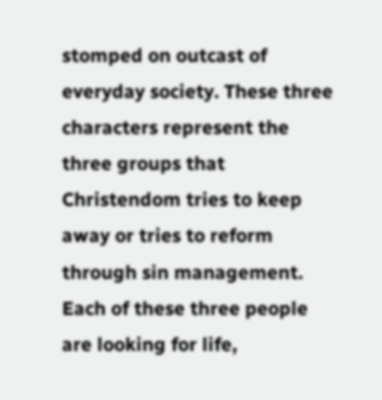stomped on outcast of everyday society. These three characters represent the three groups that Christendom tries to keep away or tries to reform through sin management. Each of these three people are looking for life,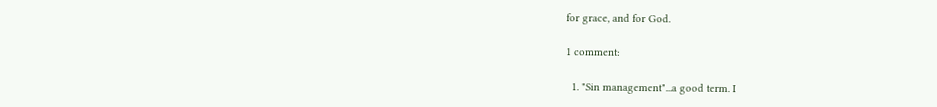for grace, and for God.

1 comment:

  1. "Sin management"...a good term. I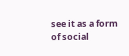see it as a form of social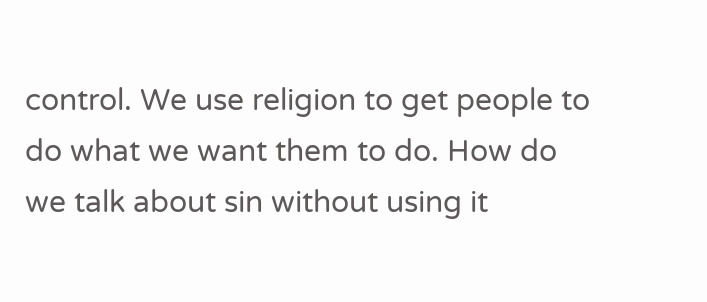control. We use religion to get people to do what we want them to do. How do we talk about sin without using it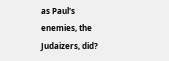as Paul's enemies, the Judaizers, did?